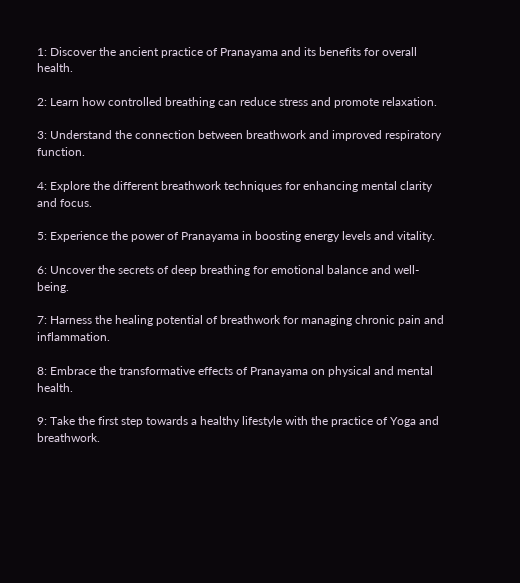1: Discover the ancient practice of Pranayama and its benefits for overall health.

2: Learn how controlled breathing can reduce stress and promote relaxation.

3: Understand the connection between breathwork and improved respiratory function.

4: Explore the different breathwork techniques for enhancing mental clarity and focus.

5: Experience the power of Pranayama in boosting energy levels and vitality.

6: Uncover the secrets of deep breathing for emotional balance and well-being.

7: Harness the healing potential of breathwork for managing chronic pain and inflammation.

8: Embrace the transformative effects of Pranayama on physical and mental health.

9: Take the first step towards a healthy lifestyle with the practice of Yoga and breathwork.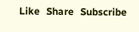Like  Share  Subscribe